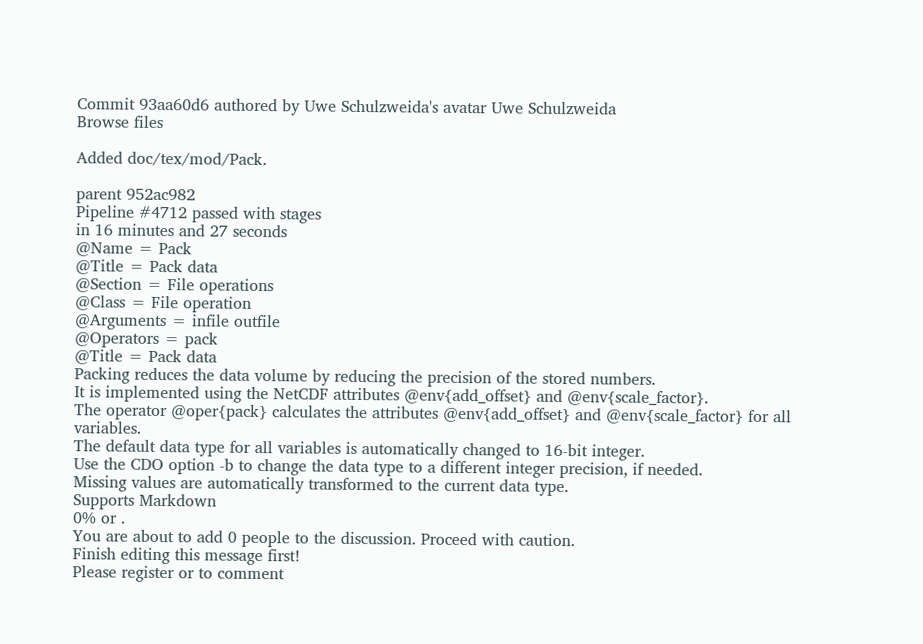Commit 93aa60d6 authored by Uwe Schulzweida's avatar Uwe Schulzweida
Browse files

Added doc/tex/mod/Pack.

parent 952ac982
Pipeline #4712 passed with stages
in 16 minutes and 27 seconds
@Name = Pack
@Title = Pack data
@Section = File operations
@Class = File operation
@Arguments = infile outfile
@Operators = pack
@Title = Pack data
Packing reduces the data volume by reducing the precision of the stored numbers.
It is implemented using the NetCDF attributes @env{add_offset} and @env{scale_factor}.
The operator @oper{pack} calculates the attributes @env{add_offset} and @env{scale_factor} for all variables.
The default data type for all variables is automatically changed to 16-bit integer.
Use the CDO option -b to change the data type to a different integer precision, if needed.
Missing values are automatically transformed to the current data type.
Supports Markdown
0% or .
You are about to add 0 people to the discussion. Proceed with caution.
Finish editing this message first!
Please register or to comment